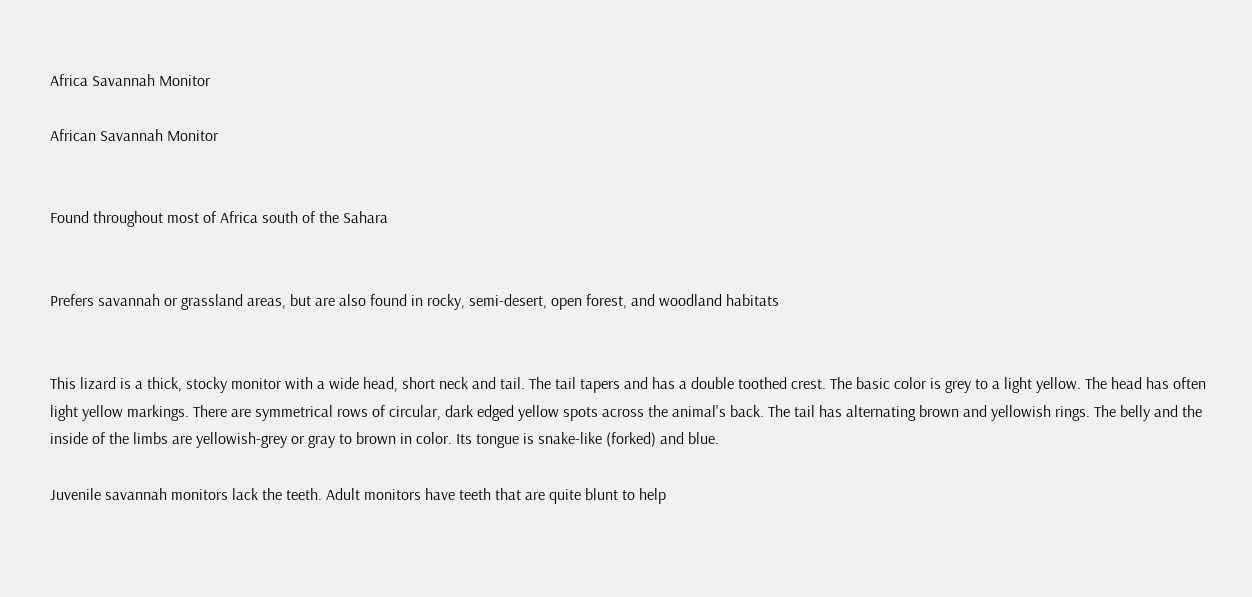Africa Savannah Monitor

African Savannah Monitor


Found throughout most of Africa south of the Sahara


Prefers savannah or grassland areas, but are also found in rocky, semi-desert, open forest, and woodland habitats


This lizard is a thick, stocky monitor with a wide head, short neck and tail. The tail tapers and has a double toothed crest. The basic color is grey to a light yellow. The head has often light yellow markings. There are symmetrical rows of circular, dark edged yellow spots across the animal's back. The tail has alternating brown and yellowish rings. The belly and the inside of the limbs are yellowish-grey or gray to brown in color. Its tongue is snake-like (forked) and blue.

Juvenile savannah monitors lack the teeth. Adult monitors have teeth that are quite blunt to help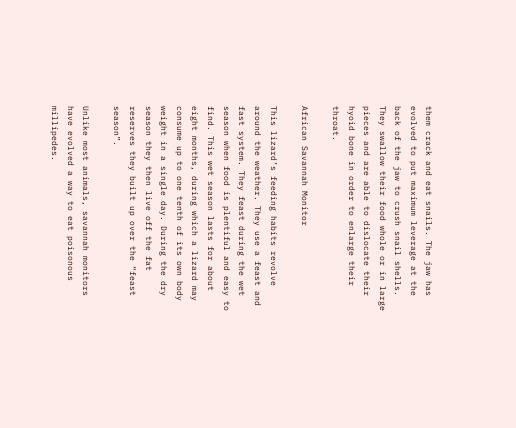them crack and eat snails. The jaw has evolved to put maximum leverage at the back of the jaw to crush snail shells. They swallow their food whole or in large pieces and are able to dislocate their hyoid bone in order to enlarge their throat.

African Savannah Monitor

This lizard’s feeding habits revolve around the weather. They use a feast and fast system. They feast during the wet season when food is plentiful and easy to find. This wet season lasts for about eight months, during which a lizard may consume up to one tenth of its own body weight in a single day. During the dry season they then live off the fat reserves they built up over the “feast season”.

Unlike most animals, savannah monitors have evolved a way to eat poisonous millipedes.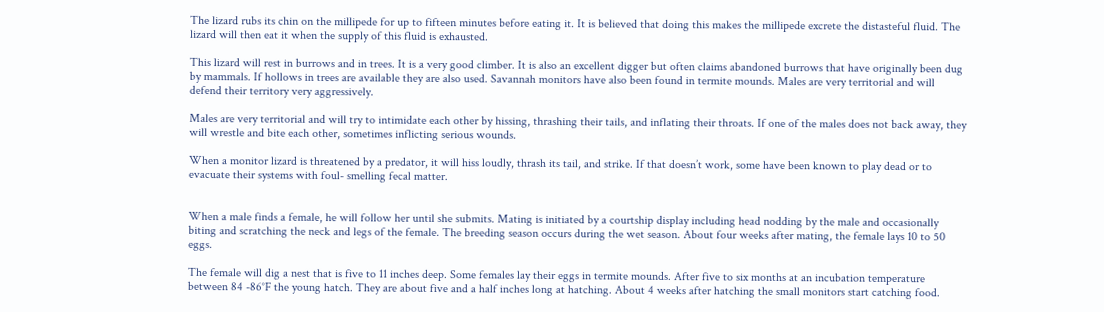The lizard rubs its chin on the millipede for up to fifteen minutes before eating it. It is believed that doing this makes the millipede excrete the distasteful fluid. The lizard will then eat it when the supply of this fluid is exhausted.

This lizard will rest in burrows and in trees. It is a very good climber. It is also an excellent digger but often claims abandoned burrows that have originally been dug by mammals. If hollows in trees are available they are also used. Savannah monitors have also been found in termite mounds. Males are very territorial and will defend their territory very aggressively.

Males are very territorial and will try to intimidate each other by hissing, thrashing their tails, and inflating their throats. If one of the males does not back away, they will wrestle and bite each other, sometimes inflicting serious wounds.

When a monitor lizard is threatened by a predator, it will hiss loudly, thrash its tail, and strike. If that doesn’t work, some have been known to play dead or to evacuate their systems with foul- smelling fecal matter.


When a male finds a female, he will follow her until she submits. Mating is initiated by a courtship display including head nodding by the male and occasionally biting and scratching the neck and legs of the female. The breeding season occurs during the wet season. About four weeks after mating, the female lays 10 to 50 eggs.

The female will dig a nest that is five to 11 inches deep. Some females lay their eggs in termite mounds. After five to six months at an incubation temperature between 84 -86°F the young hatch. They are about five and a half inches long at hatching. About 4 weeks after hatching the small monitors start catching food.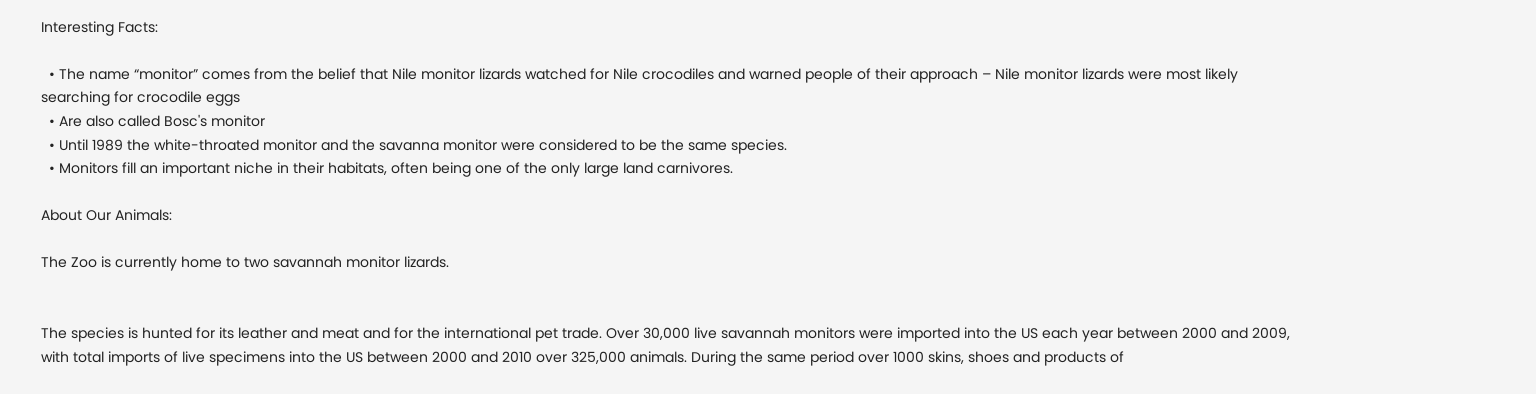Interesting Facts:

  • The name “monitor” comes from the belief that Nile monitor lizards watched for Nile crocodiles and warned people of their approach – Nile monitor lizards were most likely searching for crocodile eggs
  • Are also called Bosc's monitor
  • Until 1989 the white-throated monitor and the savanna monitor were considered to be the same species.
  • Monitors fill an important niche in their habitats, often being one of the only large land carnivores.

About Our Animals:

The Zoo is currently home to two savannah monitor lizards.


The species is hunted for its leather and meat and for the international pet trade. Over 30,000 live savannah monitors were imported into the US each year between 2000 and 2009, with total imports of live specimens into the US between 2000 and 2010 over 325,000 animals. During the same period over 1000 skins, shoes and products of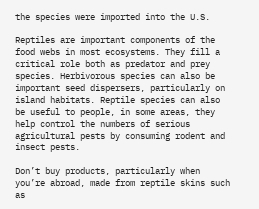the species were imported into the U.S.

Reptiles are important components of the food webs in most ecosystems. They fill a critical role both as predator and prey species. Herbivorous species can also be important seed dispersers, particularly on island habitats. Reptile species can also be useful to people, in some areas, they help control the numbers of serious agricultural pests by consuming rodent and insect pests.

Don’t buy products, particularly when you’re abroad, made from reptile skins such as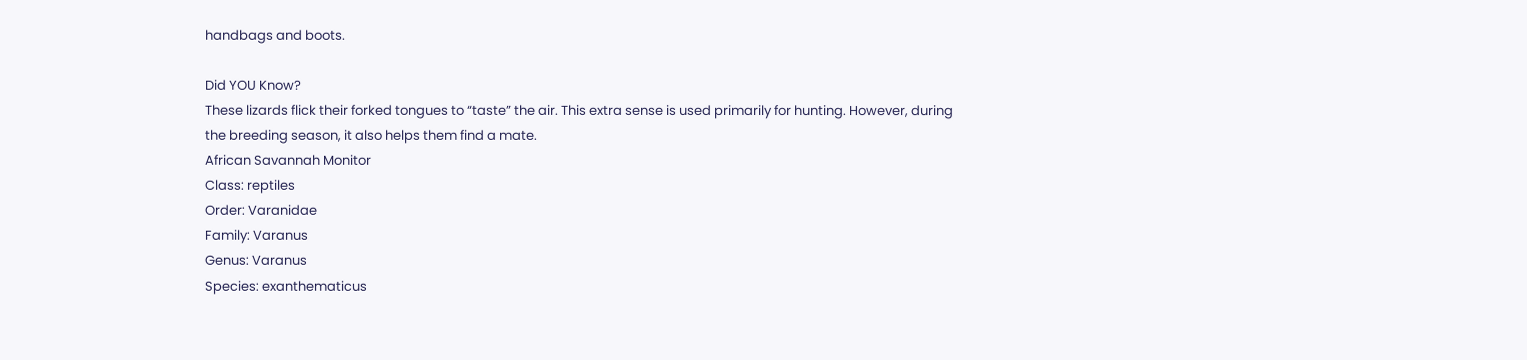handbags and boots.

Did YOU Know?
These lizards flick their forked tongues to “taste” the air. This extra sense is used primarily for hunting. However, during the breeding season, it also helps them find a mate.
African Savannah Monitor
Class: reptiles
Order: Varanidae
Family: Varanus
Genus: Varanus
Species: exanthematicus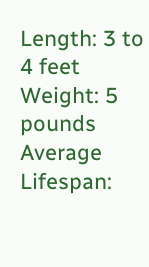Length: 3 to 4 feet
Weight: 5 pounds
Average Lifespan: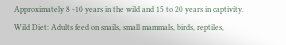Approximately 8 -10 years in the wild and 15 to 20 years in captivity.
Wild Diet: Adults feed on snails, small mammals, birds, reptiles,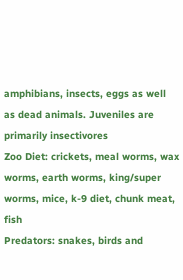amphibians, insects, eggs as well as dead animals. Juveniles are primarily insectivores
Zoo Diet: crickets, meal worms, wax worms, earth worms, king/super worms, mice, k-9 diet, chunk meat, fish
Predators: snakes, birds and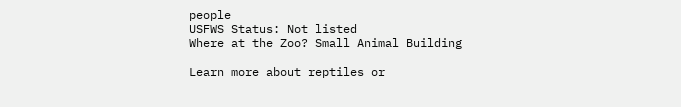people
USFWS Status: Not listed
Where at the Zoo? Small Animal Building

Learn more about reptiles or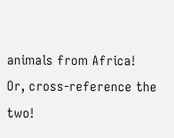animals from Africa!
Or, cross-reference the two!